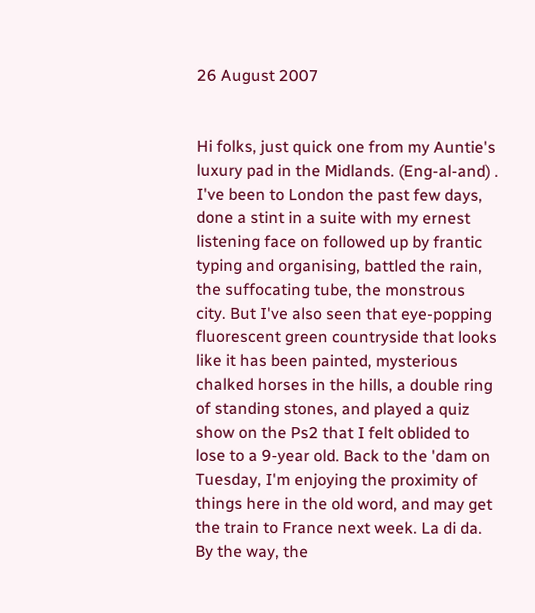26 August 2007


Hi folks, just quick one from my Auntie's luxury pad in the Midlands. (Eng-al-and) . I've been to London the past few days, done a stint in a suite with my ernest listening face on followed up by frantic typing and organising, battled the rain, the suffocating tube, the monstrous city. But I've also seen that eye-popping fluorescent green countryside that looks like it has been painted, mysterious chalked horses in the hills, a double ring of standing stones, and played a quiz show on the Ps2 that I felt oblided to lose to a 9-year old. Back to the 'dam on Tuesday, I'm enjoying the proximity of things here in the old word, and may get the train to France next week. La di da. By the way, the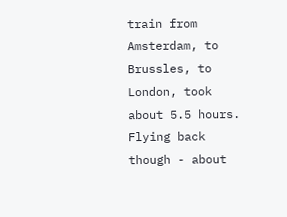train from Amsterdam, to Brussles, to London, took about 5.5 hours. Flying back though - about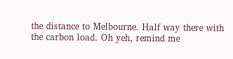the distance to Melbourne. Half way there with the carbon load. Oh yeh, remind me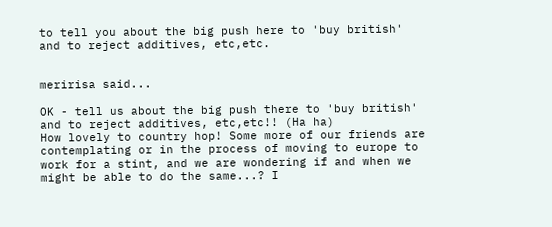to tell you about the big push here to 'buy british' and to reject additives, etc,etc.


meririsa said...

OK - tell us about the big push there to 'buy british' and to reject additives, etc,etc!! (Ha ha)
How lovely to country hop! Some more of our friends are contemplating or in the process of moving to europe to work for a stint, and we are wondering if and when we might be able to do the same...? I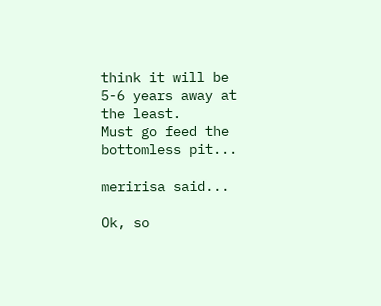think it will be 5-6 years away at the least.
Must go feed the bottomless pit...

meririsa said...

Ok, so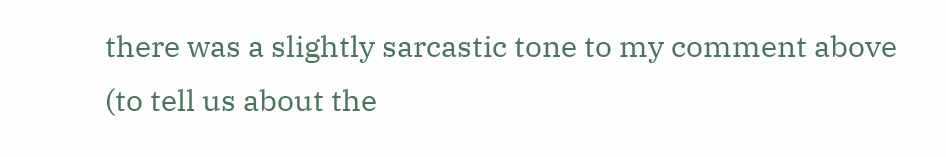there was a slightly sarcastic tone to my comment above (to tell us about the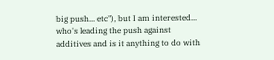big push... etc"), but I am interested... who's leading the push against additives and is it anything to do with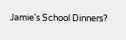Jamie's School Dinners?